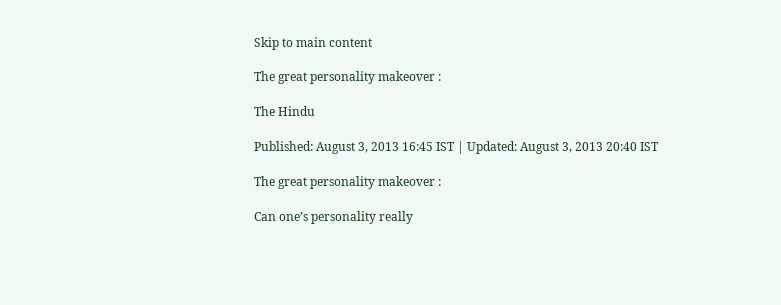Skip to main content

The great personality makeover :

The Hindu

Published: August 3, 2013 16:45 IST | Updated: August 3, 2013 20:40 IST

The great personality makeover :

Can one’s personality really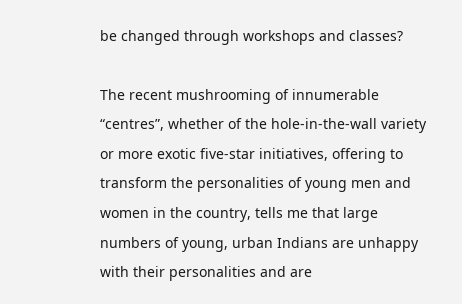be changed through workshops and classes?

The recent mushrooming of innumerable “centres”, whether of the hole-in-the-wall variety or more exotic five-star initiatives, offering to transform the personalities of young men and women in the country, tells me that large numbers of young, urban Indians are unhappy with their personalities and are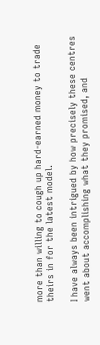more than willing to cough up hard-earned money to trade theirs in for the latest model.

I have always been intrigued by how precisely these centres went about accomplishing what they promised, and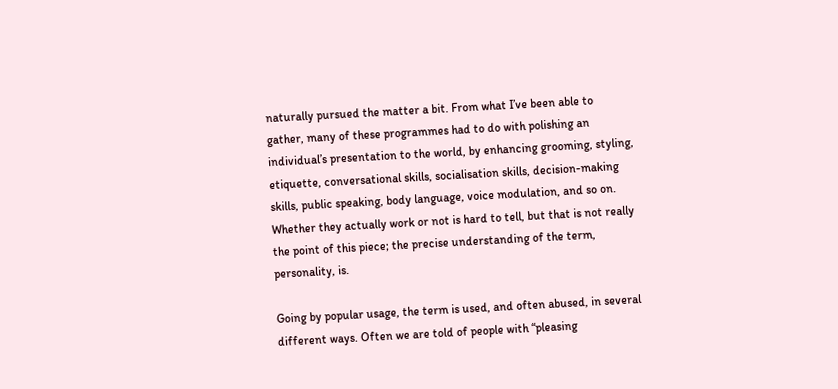naturally pursued the matter a bit. From what I’ve been able to gather, many of these programmes had to do with polishing an individual’s presentation to the world, by enhancing grooming, styling, etiquette, conversational skills, socialisation skills, decision-making skills, public speaking, body language, voice modulation, and so on. Whether they actually work or not is hard to tell, but that is not really the point of this piece; the precise understanding of the term, personality, is.

Going by popular usage, the term is used, and often abused, in several different ways. Often we are told of people with “pleasing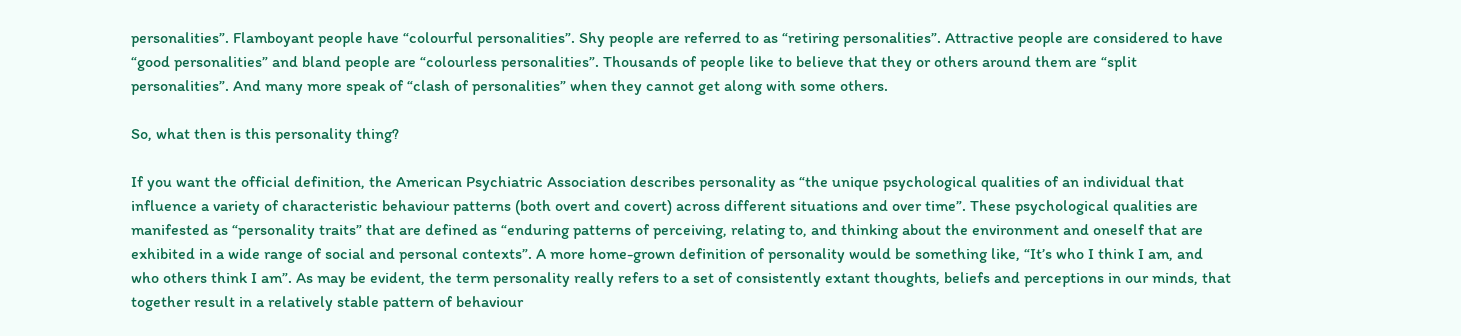personalities”. Flamboyant people have “colourful personalities”. Shy people are referred to as “retiring personalities”. Attractive people are considered to have “good personalities” and bland people are “colourless personalities”. Thousands of people like to believe that they or others around them are “split personalities”. And many more speak of “clash of personalities” when they cannot get along with some others.

So, what then is this personality thing?

If you want the official definition, the American Psychiatric Association describes personality as “the unique psychological qualities of an individual that influence a variety of characteristic behaviour patterns (both overt and covert) across different situations and over time”. These psychological qualities are manifested as “personality traits” that are defined as “enduring patterns of perceiving, relating to, and thinking about the environment and oneself that are exhibited in a wide range of social and personal contexts”. A more home-grown definition of personality would be something like, “It’s who I think I am, and who others think I am”. As may be evident, the term personality really refers to a set of consistently extant thoughts, beliefs and perceptions in our minds, that together result in a relatively stable pattern of behaviour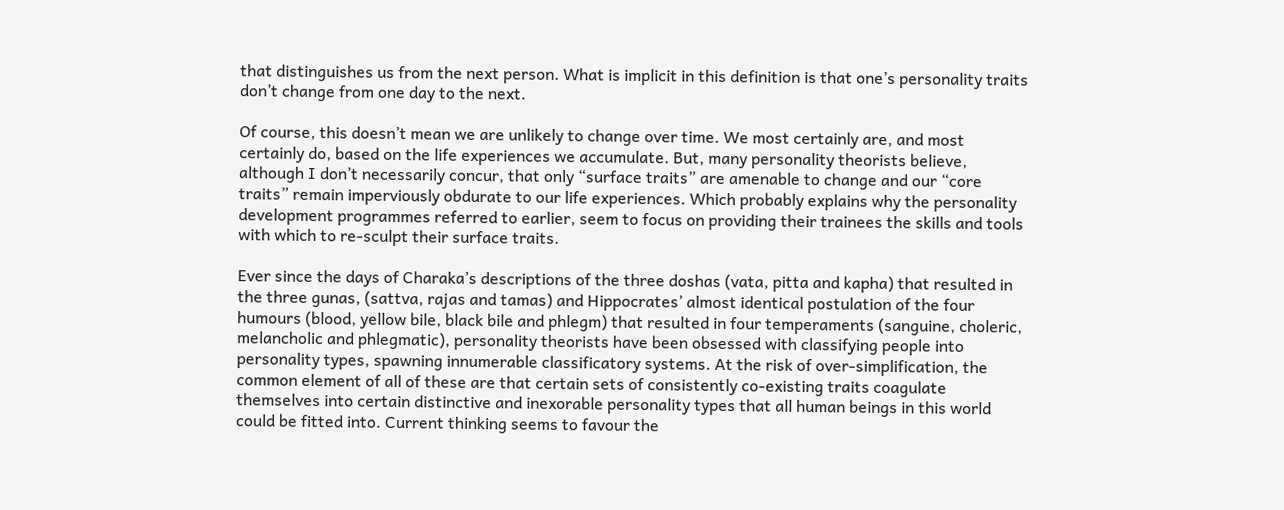that distinguishes us from the next person. What is implicit in this definition is that one’s personality traits don’t change from one day to the next.

Of course, this doesn’t mean we are unlikely to change over time. We most certainly are, and most certainly do, based on the life experiences we accumulate. But, many personality theorists believe, although I don’t necessarily concur, that only “surface traits” are amenable to change and our “core traits” remain imperviously obdurate to our life experiences. Which probably explains why the personality development programmes referred to earlier, seem to focus on providing their trainees the skills and tools with which to re-sculpt their surface traits.

Ever since the days of Charaka’s descriptions of the three doshas (vata, pitta and kapha) that resulted in the three gunas, (sattva, rajas and tamas) and Hippocrates’ almost identical postulation of the four humours (blood, yellow bile, black bile and phlegm) that resulted in four temperaments (sanguine, choleric, melancholic and phlegmatic), personality theorists have been obsessed with classifying people into personality types, spawning innumerable classificatory systems. At the risk of over-simplification, the common element of all of these are that certain sets of consistently co-existing traits coagulate themselves into certain distinctive and inexorable personality types that all human beings in this world could be fitted into. Current thinking seems to favour the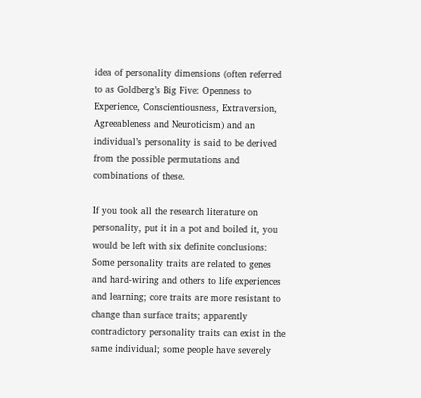idea of personality dimensions (often referred to as Goldberg’s Big Five: Openness to Experience, Conscientiousness, Extraversion, Agreeableness and Neuroticism) and an individual’s personality is said to be derived from the possible permutations and combinations of these.

If you took all the research literature on personality, put it in a pot and boiled it, you would be left with six definite conclusions: Some personality traits are related to genes and hard-wiring and others to life experiences and learning; core traits are more resistant to change than surface traits; apparently contradictory personality traits can exist in the same individual; some people have severely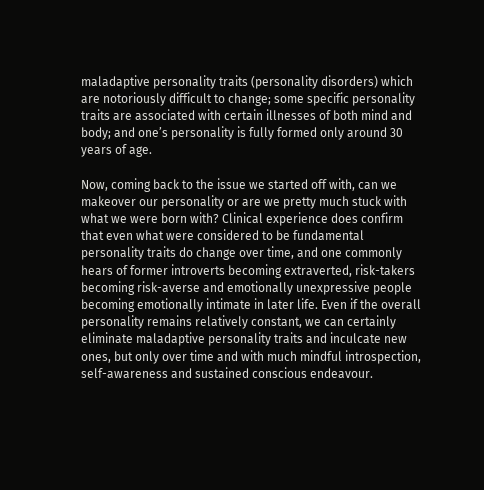maladaptive personality traits (personality disorders) which are notoriously difficult to change; some specific personality traits are associated with certain illnesses of both mind and body; and one’s personality is fully formed only around 30 years of age.

Now, coming back to the issue we started off with, can we makeover our personality or are we pretty much stuck with what we were born with? Clinical experience does confirm that even what were considered to be fundamental personality traits do change over time, and one commonly hears of former introverts becoming extraverted, risk-takers becoming risk-averse and emotionally unexpressive people becoming emotionally intimate in later life. Even if the overall personality remains relatively constant, we can certainly eliminate maladaptive personality traits and inculcate new ones, but only over time and with much mindful introspection, self-awareness and sustained conscious endeavour.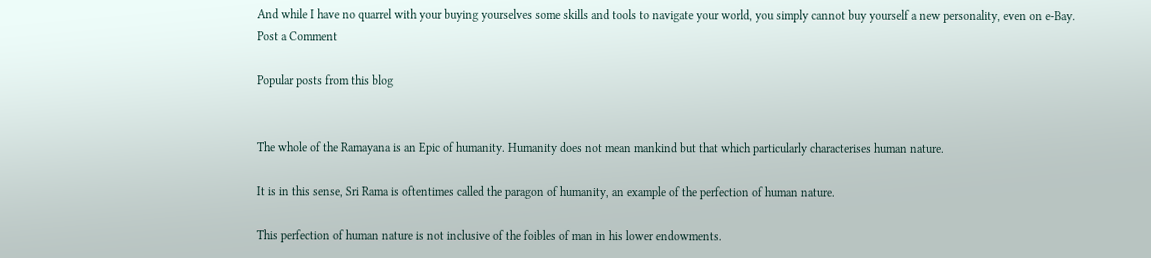And while I have no quarrel with your buying yourselves some skills and tools to navigate your world, you simply cannot buy yourself a new personality, even on e-Bay.
Post a Comment

Popular posts from this blog


The whole of the Ramayana is an Epic of humanity. Humanity does not mean mankind but that which particularly characterises human nature.

It is in this sense, Sri Rama is oftentimes called the paragon of humanity, an example of the perfection of human nature.

This perfection of human nature is not inclusive of the foibles of man in his lower endowments.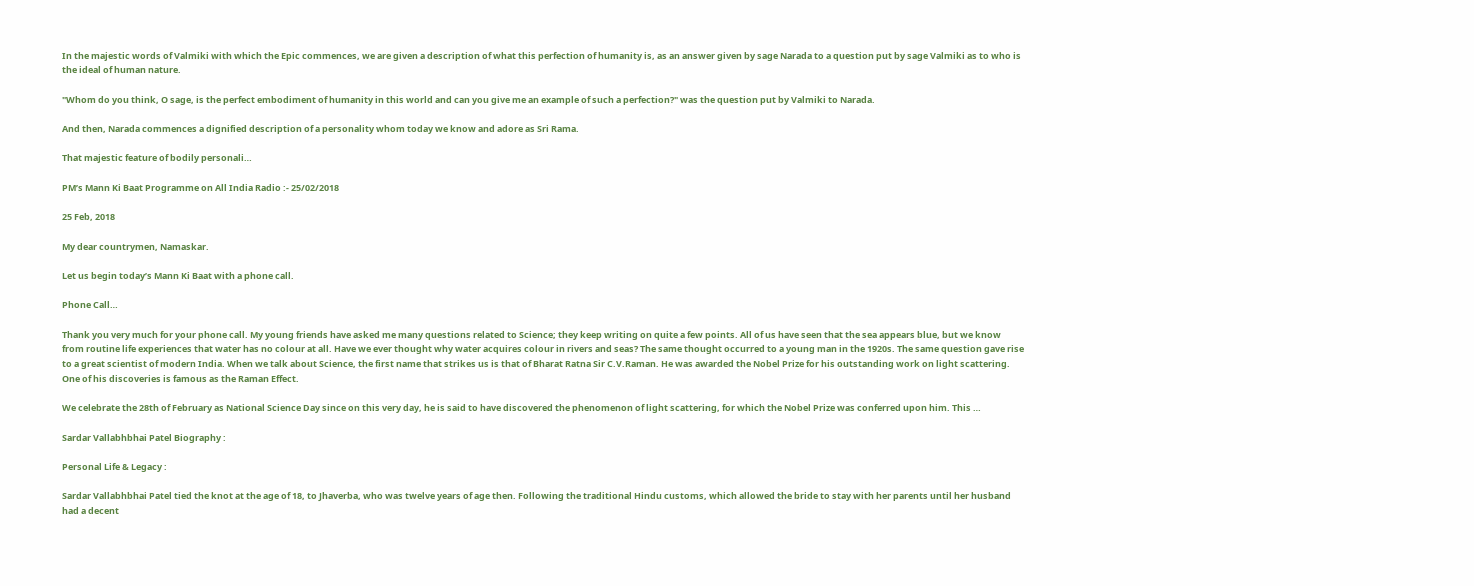In the majestic words of Valmiki with which the Epic commences, we are given a description of what this perfection of humanity is, as an answer given by sage Narada to a question put by sage Valmiki as to who is the ideal of human nature.

"Whom do you think, O sage, is the perfect embodiment of humanity in this world and can you give me an example of such a perfection?" was the question put by Valmiki to Narada.

And then, Narada commences a dignified description of a personality whom today we know and adore as Sri Rama.

That majestic feature of bodily personali…

PM’s Mann Ki Baat Programme on All India Radio :- 25/02/2018

25 Feb, 2018

My dear countrymen, Namaskar.

Let us begin today’s Mann Ki Baat with a phone call.

Phone Call…

Thank you very much for your phone call. My young friends have asked me many questions related to Science; they keep writing on quite a few points. All of us have seen that the sea appears blue, but we know from routine life experiences that water has no colour at all. Have we ever thought why water acquires colour in rivers and seas? The same thought occurred to a young man in the 1920s. The same question gave rise to a great scientist of modern India. When we talk about Science, the first name that strikes us is that of Bharat Ratna Sir C.V.Raman. He was awarded the Nobel Prize for his outstanding work on light scattering. One of his discoveries is famous as the Raman Effect.

We celebrate the 28th of February as National Science Day since on this very day, he is said to have discovered the phenomenon of light scattering, for which the Nobel Prize was conferred upon him. This …

Sardar Vallabhbhai Patel Biography :

Personal Life & Legacy :

Sardar Vallabhbhai Patel tied the knot at the age of 18, to Jhaverba, who was twelve years of age then. Following the traditional Hindu customs, which allowed the bride to stay with her parents until her husband had a decent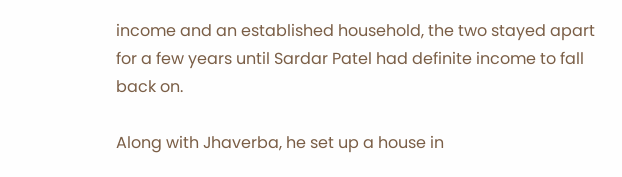income and an established household, the two stayed apart for a few years until Sardar Patel had definite income to fall back on.

Along with Jhaverba, he set up a house in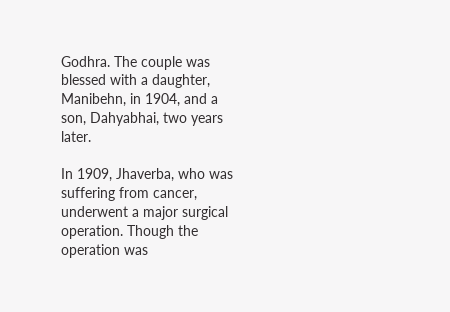Godhra. The couple was blessed with a daughter, Manibehn, in 1904, and a son, Dahyabhai, two years later.

In 1909, Jhaverba, who was suffering from cancer, underwent a major surgical operation. Though the operation was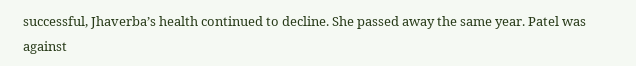successful, Jhaverba’s health continued to decline. She passed away the same year. Patel was against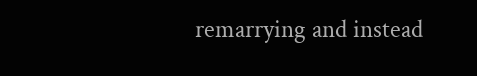remarrying and instead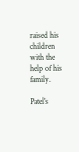raised his children with the help of his family.

Patel’s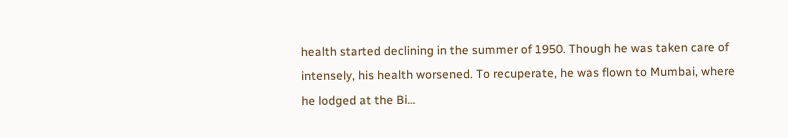health started declining in the summer of 1950. Though he was taken care of intensely, his health worsened. To recuperate, he was flown to Mumbai, where he lodged at the Bi…